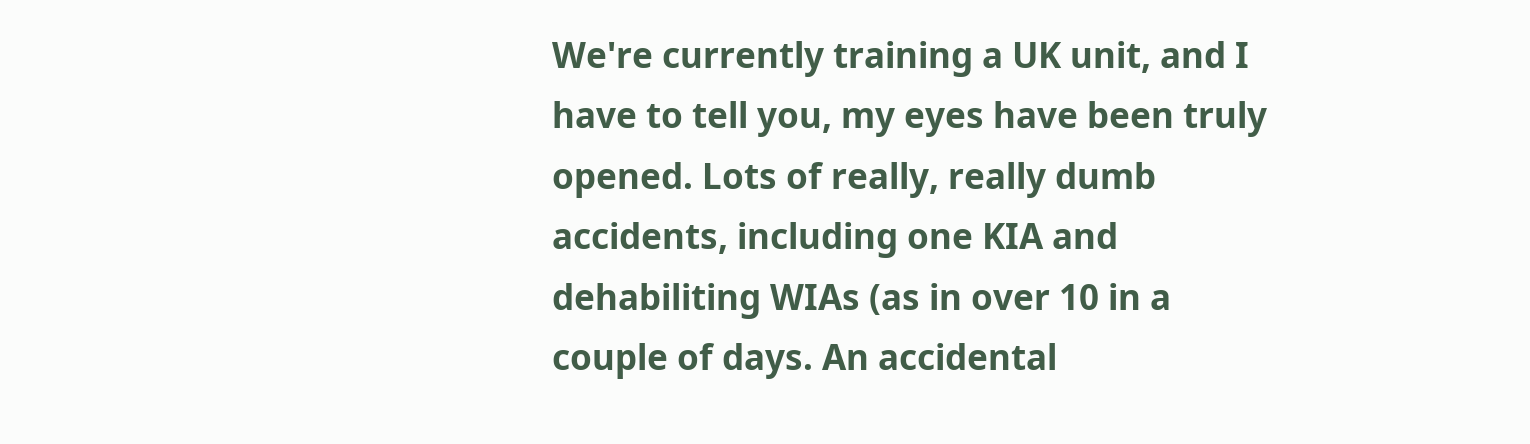We're currently training a UK unit, and I have to tell you, my eyes have been truly opened. Lots of really, really dumb accidents, including one KIA and dehabiliting WIAs (as in over 10 in a couple of days. An accidental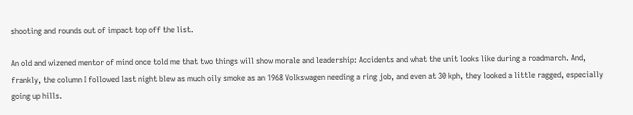shooting and rounds out of impact top off the list.

An old and wizened mentor of mind once told me that two things will show morale and leadership: Accidents and what the unit looks like during a roadmarch. And, frankly, the column I followed last night blew as much oily smoke as an 1968 Volkswagen needing a ring job, and even at 30 kph, they looked a little ragged, especially going up hills.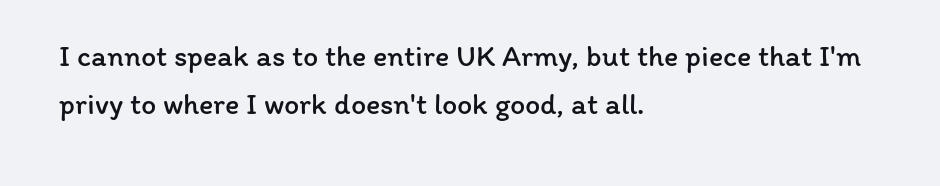I cannot speak as to the entire UK Army, but the piece that I'm privy to where I work doesn't look good, at all.